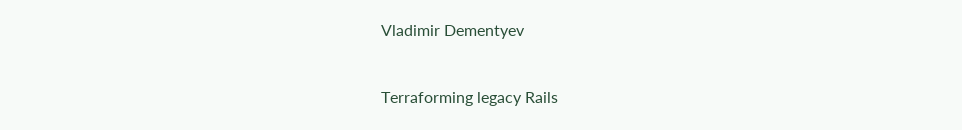Vladimir Dementyev


Terraforming legacy Rails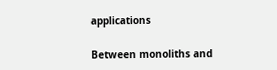applications

Between monoliths and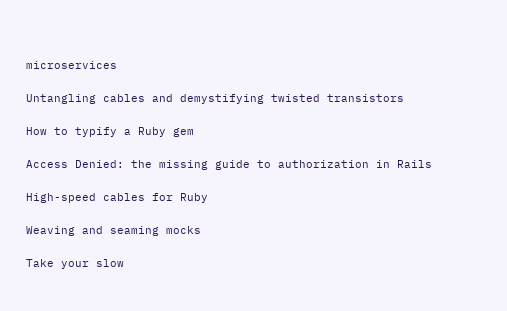microservices

Untangling cables and demystifying twisted transistors

How to typify a Ruby gem

Access Denied: the missing guide to authorization in Rails

High-speed cables for Ruby

Weaving and seaming mocks

Take your slow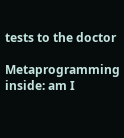tests to the doctor

Metaprogramming inside: am I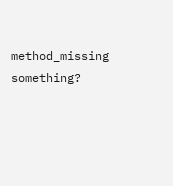method_missing something?